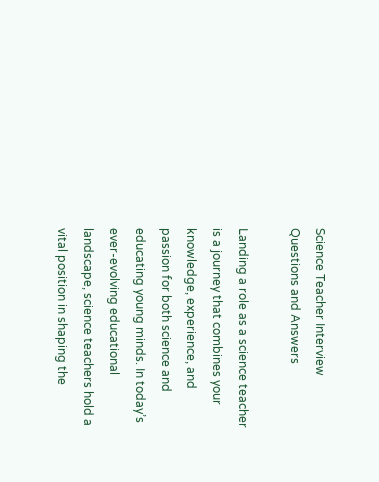Science Teacher Interview Questions and Answers

Landing a role as a science teacher is a journey that combines your knowledge, experience, and passion for both science and educating young minds. In today’s ever-evolving educational landscape, science teachers hold a vital position in shaping the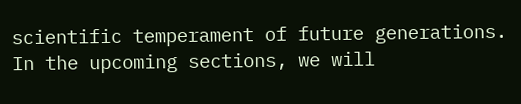scientific temperament of future generations. In the upcoming sections, we will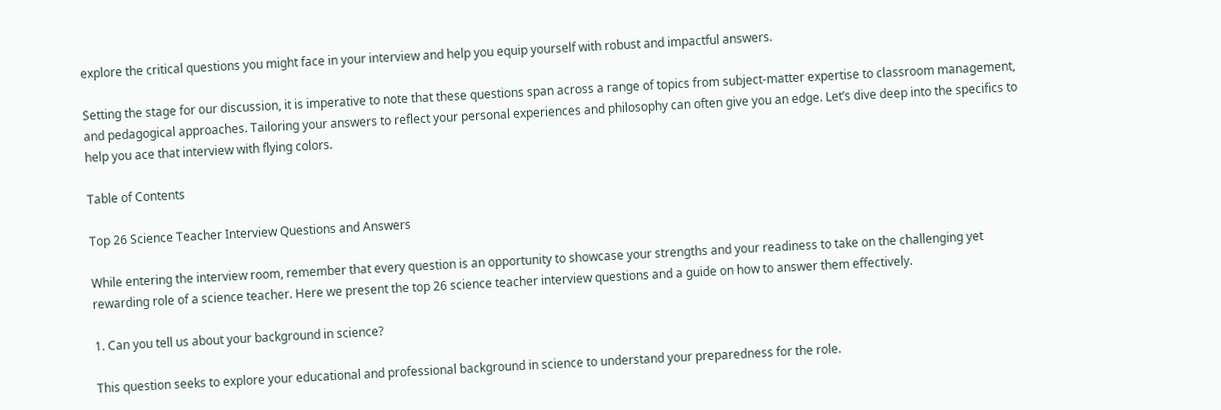explore the critical questions you might face in your interview and help you equip yourself with robust and impactful answers.

Setting the stage for our discussion, it is imperative to note that these questions span across a range of topics from subject-matter expertise to classroom management, and pedagogical approaches. Tailoring your answers to reflect your personal experiences and philosophy can often give you an edge. Let’s dive deep into the specifics to help you ace that interview with flying colors.

Table of Contents

Top 26 Science Teacher Interview Questions and Answers

While entering the interview room, remember that every question is an opportunity to showcase your strengths and your readiness to take on the challenging yet rewarding role of a science teacher. Here we present the top 26 science teacher interview questions and a guide on how to answer them effectively.

1. Can you tell us about your background in science?

This question seeks to explore your educational and professional background in science to understand your preparedness for the role.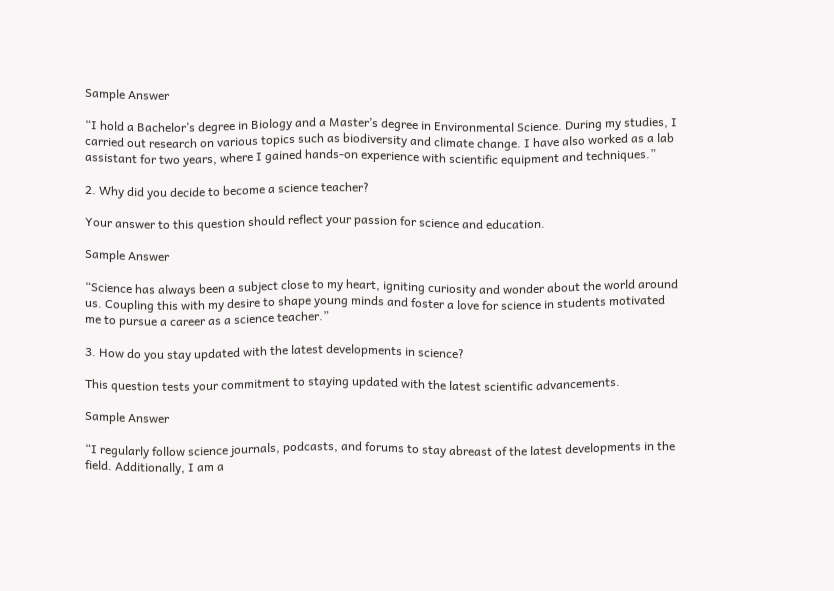Sample Answer

“I hold a Bachelor’s degree in Biology and a Master’s degree in Environmental Science. During my studies, I carried out research on various topics such as biodiversity and climate change. I have also worked as a lab assistant for two years, where I gained hands-on experience with scientific equipment and techniques.”

2. Why did you decide to become a science teacher?

Your answer to this question should reflect your passion for science and education.

Sample Answer

“Science has always been a subject close to my heart, igniting curiosity and wonder about the world around us. Coupling this with my desire to shape young minds and foster a love for science in students motivated me to pursue a career as a science teacher.”

3. How do you stay updated with the latest developments in science?

This question tests your commitment to staying updated with the latest scientific advancements.

Sample Answer

“I regularly follow science journals, podcasts, and forums to stay abreast of the latest developments in the field. Additionally, I am a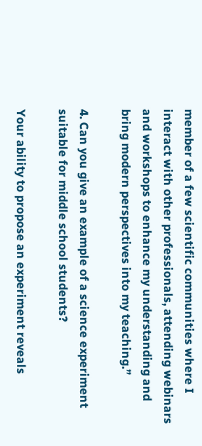member of a few scientific communities where I interact with other professionals, attending webinars and workshops to enhance my understanding and bring modern perspectives into my teaching.”

4. Can you give an example of a science experiment suitable for middle school students?

Your ability to propose an experiment reveals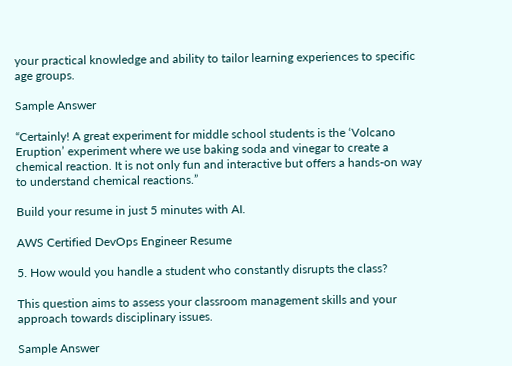your practical knowledge and ability to tailor learning experiences to specific age groups.

Sample Answer

“Certainly! A great experiment for middle school students is the ‘Volcano Eruption’ experiment where we use baking soda and vinegar to create a chemical reaction. It is not only fun and interactive but offers a hands-on way to understand chemical reactions.”

Build your resume in just 5 minutes with AI.

AWS Certified DevOps Engineer Resume

5. How would you handle a student who constantly disrupts the class?

This question aims to assess your classroom management skills and your approach towards disciplinary issues.

Sample Answer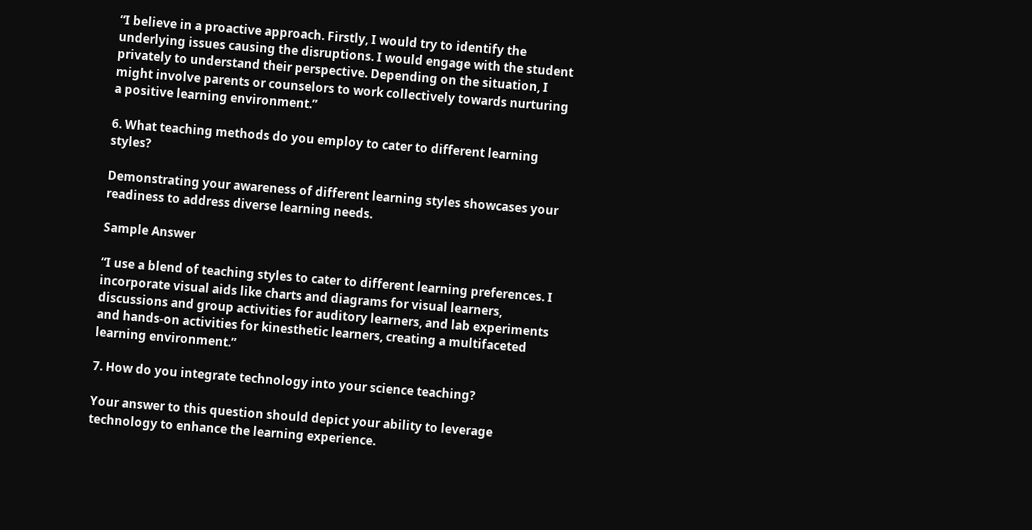“I believe in a proactive approach. Firstly, I would try to identify the underlying issues causing the disruptions. I would engage with the student privately to understand their perspective. Depending on the situation, I might involve parents or counselors to work collectively towards nurturing a positive learning environment.”

6. What teaching methods do you employ to cater to different learning styles?

Demonstrating your awareness of different learning styles showcases your readiness to address diverse learning needs.

Sample Answer

“I use a blend of teaching styles to cater to different learning preferences. I incorporate visual aids like charts and diagrams for visual learners, discussions and group activities for auditory learners, and lab experiments and hands-on activities for kinesthetic learners, creating a multifaceted learning environment.”

7. How do you integrate technology into your science teaching?

Your answer to this question should depict your ability to leverage technology to enhance the learning experience.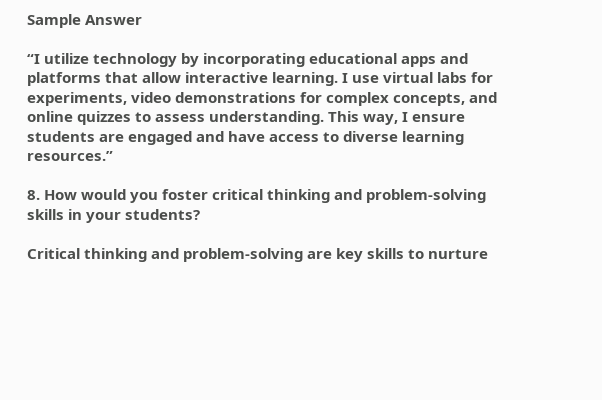Sample Answer

“I utilize technology by incorporating educational apps and platforms that allow interactive learning. I use virtual labs for experiments, video demonstrations for complex concepts, and online quizzes to assess understanding. This way, I ensure students are engaged and have access to diverse learning resources.”

8. How would you foster critical thinking and problem-solving skills in your students?

Critical thinking and problem-solving are key skills to nurture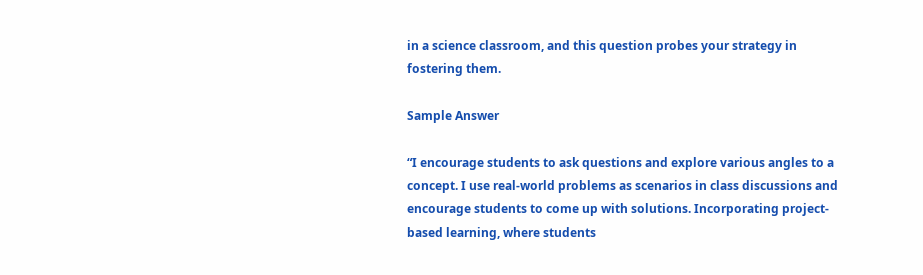in a science classroom, and this question probes your strategy in fostering them.

Sample Answer

“I encourage students to ask questions and explore various angles to a concept. I use real-world problems as scenarios in class discussions and encourage students to come up with solutions. Incorporating project-based learning, where students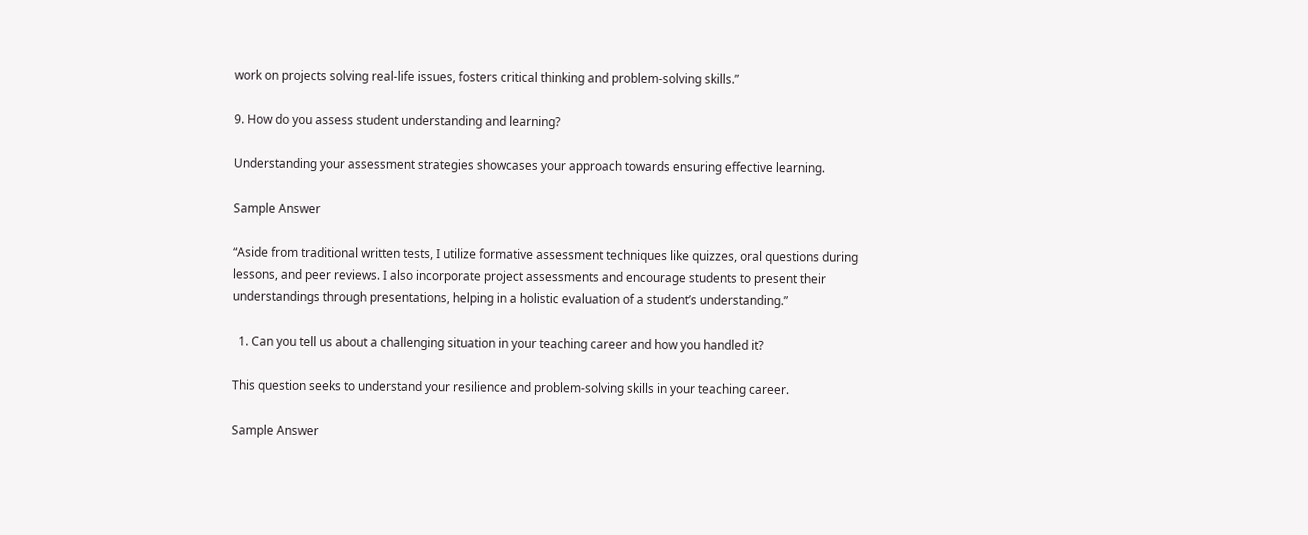work on projects solving real-life issues, fosters critical thinking and problem-solving skills.”

9. How do you assess student understanding and learning?

Understanding your assessment strategies showcases your approach towards ensuring effective learning.

Sample Answer

“Aside from traditional written tests, I utilize formative assessment techniques like quizzes, oral questions during lessons, and peer reviews. I also incorporate project assessments and encourage students to present their understandings through presentations, helping in a holistic evaluation of a student’s understanding.”

  1. Can you tell us about a challenging situation in your teaching career and how you handled it?

This question seeks to understand your resilience and problem-solving skills in your teaching career.

Sample Answer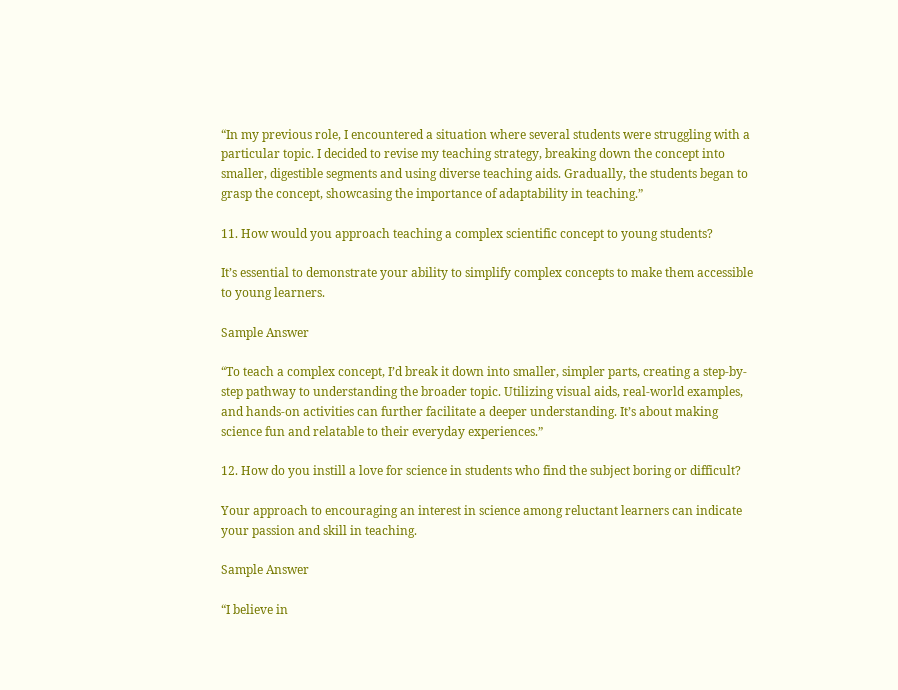“In my previous role, I encountered a situation where several students were struggling with a particular topic. I decided to revise my teaching strategy, breaking down the concept into smaller, digestible segments and using diverse teaching aids. Gradually, the students began to grasp the concept, showcasing the importance of adaptability in teaching.”

11. How would you approach teaching a complex scientific concept to young students?

It’s essential to demonstrate your ability to simplify complex concepts to make them accessible to young learners.

Sample Answer

“To teach a complex concept, I’d break it down into smaller, simpler parts, creating a step-by-step pathway to understanding the broader topic. Utilizing visual aids, real-world examples, and hands-on activities can further facilitate a deeper understanding. It’s about making science fun and relatable to their everyday experiences.”

12. How do you instill a love for science in students who find the subject boring or difficult?

Your approach to encouraging an interest in science among reluctant learners can indicate your passion and skill in teaching.

Sample Answer

“I believe in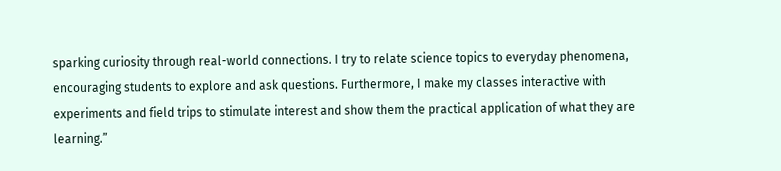sparking curiosity through real-world connections. I try to relate science topics to everyday phenomena, encouraging students to explore and ask questions. Furthermore, I make my classes interactive with experiments and field trips to stimulate interest and show them the practical application of what they are learning.”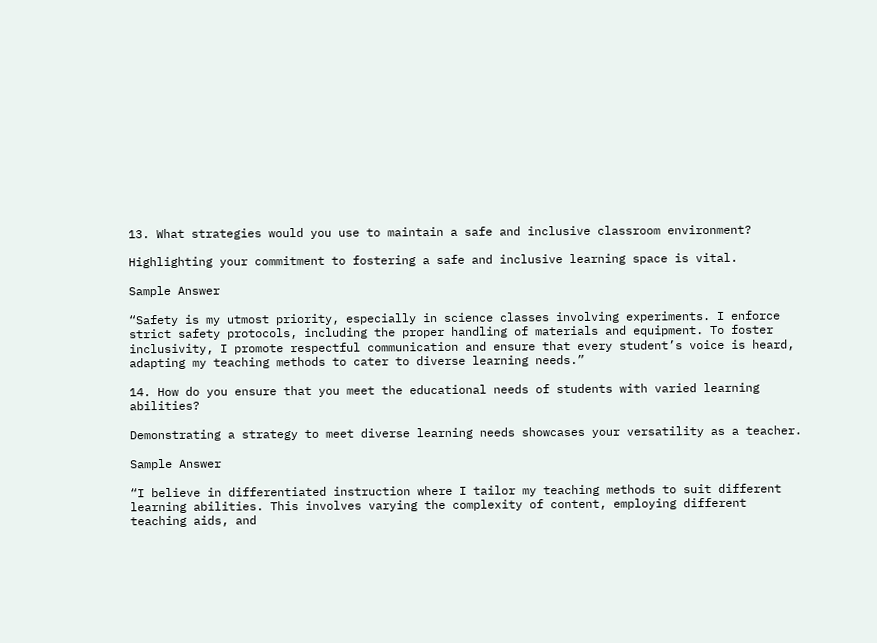13. What strategies would you use to maintain a safe and inclusive classroom environment?

Highlighting your commitment to fostering a safe and inclusive learning space is vital.

Sample Answer

“Safety is my utmost priority, especially in science classes involving experiments. I enforce strict safety protocols, including the proper handling of materials and equipment. To foster inclusivity, I promote respectful communication and ensure that every student’s voice is heard, adapting my teaching methods to cater to diverse learning needs.”

14. How do you ensure that you meet the educational needs of students with varied learning abilities?

Demonstrating a strategy to meet diverse learning needs showcases your versatility as a teacher.

Sample Answer

“I believe in differentiated instruction where I tailor my teaching methods to suit different learning abilities. This involves varying the complexity of content, employing different teaching aids, and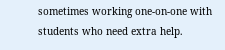sometimes working one-on-one with students who need extra help.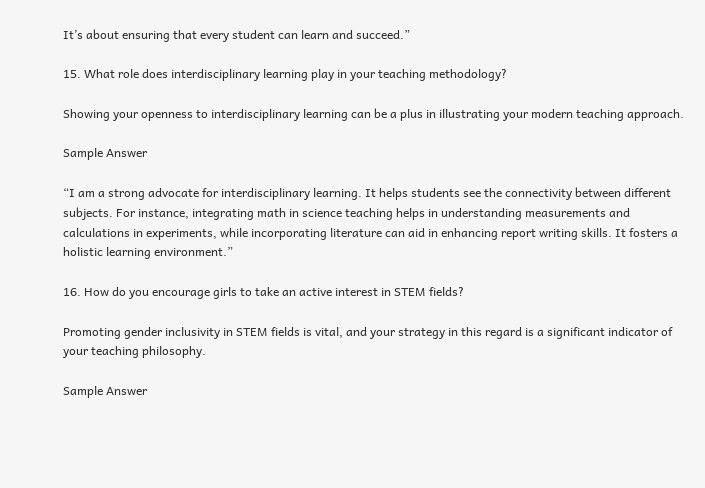It’s about ensuring that every student can learn and succeed.”

15. What role does interdisciplinary learning play in your teaching methodology?

Showing your openness to interdisciplinary learning can be a plus in illustrating your modern teaching approach.

Sample Answer

“I am a strong advocate for interdisciplinary learning. It helps students see the connectivity between different subjects. For instance, integrating math in science teaching helps in understanding measurements and calculations in experiments, while incorporating literature can aid in enhancing report writing skills. It fosters a holistic learning environment.”

16. How do you encourage girls to take an active interest in STEM fields?

Promoting gender inclusivity in STEM fields is vital, and your strategy in this regard is a significant indicator of your teaching philosophy.

Sample Answer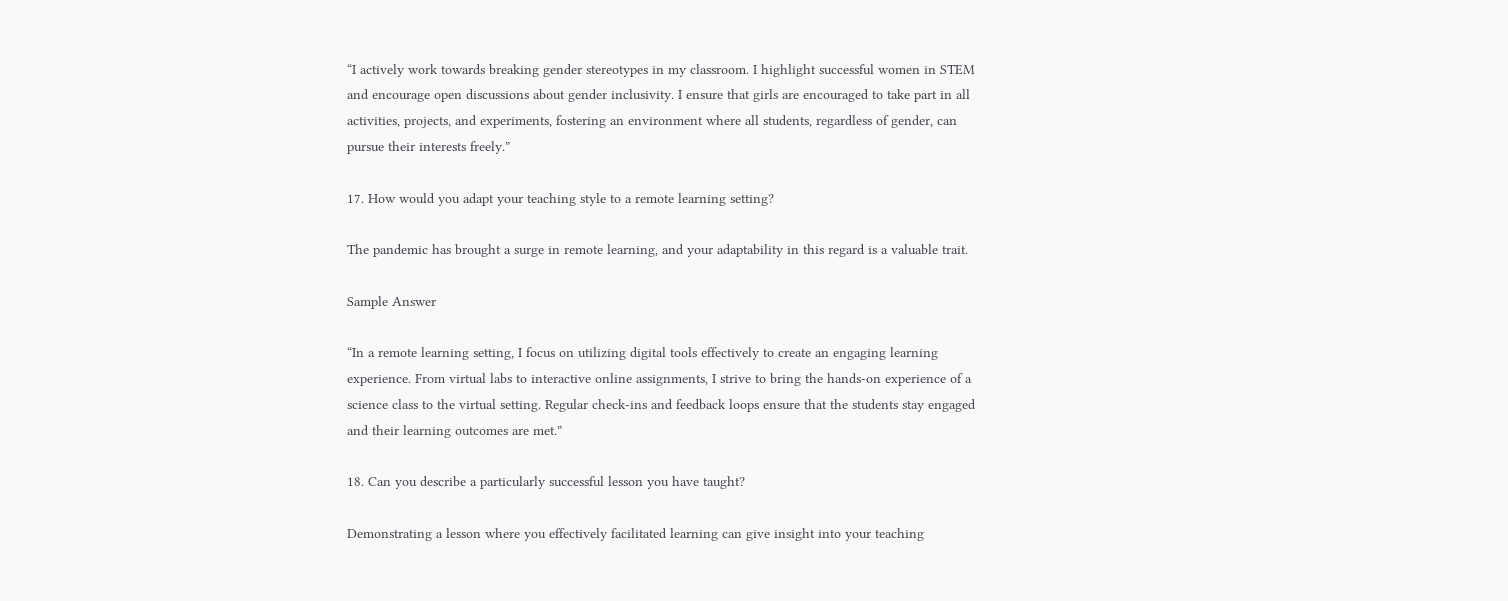“I actively work towards breaking gender stereotypes in my classroom. I highlight successful women in STEM and encourage open discussions about gender inclusivity. I ensure that girls are encouraged to take part in all activities, projects, and experiments, fostering an environment where all students, regardless of gender, can pursue their interests freely.”

17. How would you adapt your teaching style to a remote learning setting?

The pandemic has brought a surge in remote learning, and your adaptability in this regard is a valuable trait.

Sample Answer

“In a remote learning setting, I focus on utilizing digital tools effectively to create an engaging learning experience. From virtual labs to interactive online assignments, I strive to bring the hands-on experience of a science class to the virtual setting. Regular check-ins and feedback loops ensure that the students stay engaged and their learning outcomes are met.”

18. Can you describe a particularly successful lesson you have taught?

Demonstrating a lesson where you effectively facilitated learning can give insight into your teaching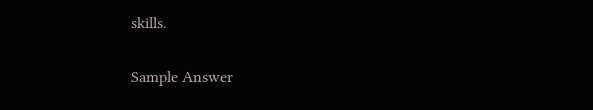skills.

Sample Answer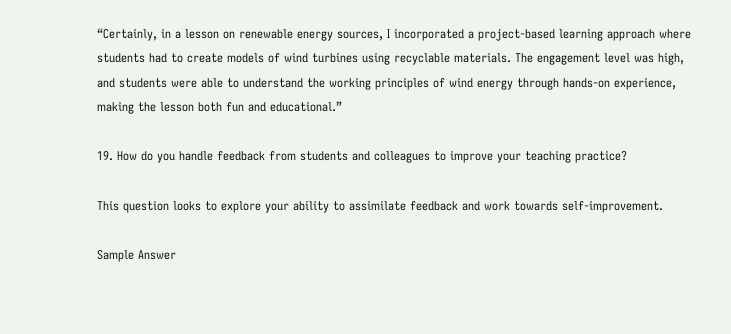“Certainly, in a lesson on renewable energy sources, I incorporated a project-based learning approach where students had to create models of wind turbines using recyclable materials. The engagement level was high, and students were able to understand the working principles of wind energy through hands-on experience, making the lesson both fun and educational.”

19. How do you handle feedback from students and colleagues to improve your teaching practice?

This question looks to explore your ability to assimilate feedback and work towards self-improvement.

Sample Answer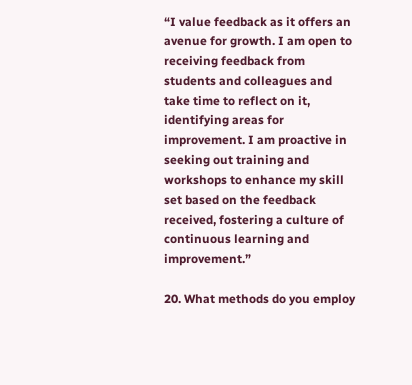“I value feedback as it offers an avenue for growth. I am open to receiving feedback from students and colleagues and take time to reflect on it, identifying areas for improvement. I am proactive in seeking out training and workshops to enhance my skill set based on the feedback received, fostering a culture of continuous learning and improvement.”

20. What methods do you employ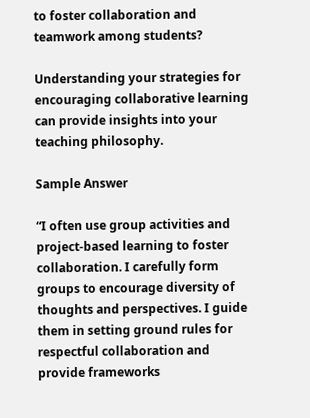to foster collaboration and teamwork among students?

Understanding your strategies for encouraging collaborative learning can provide insights into your teaching philosophy.

Sample Answer

“I often use group activities and project-based learning to foster collaboration. I carefully form groups to encourage diversity of thoughts and perspectives. I guide them in setting ground rules for respectful collaboration and provide frameworks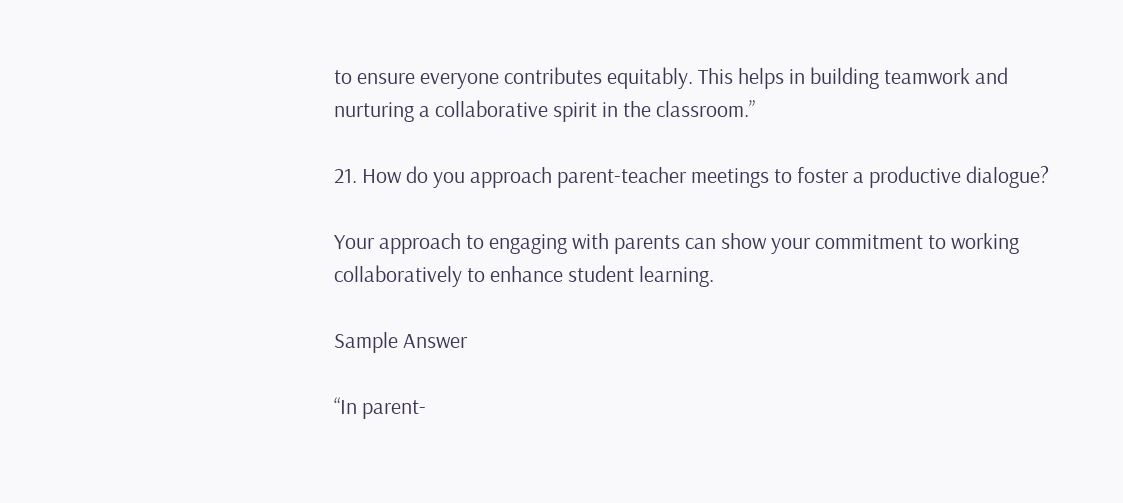to ensure everyone contributes equitably. This helps in building teamwork and nurturing a collaborative spirit in the classroom.”

21. How do you approach parent-teacher meetings to foster a productive dialogue?

Your approach to engaging with parents can show your commitment to working collaboratively to enhance student learning.

Sample Answer

“In parent-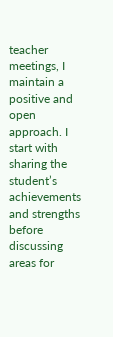teacher meetings, I maintain a positive and open approach. I start with sharing the student’s achievements and strengths before discussing areas for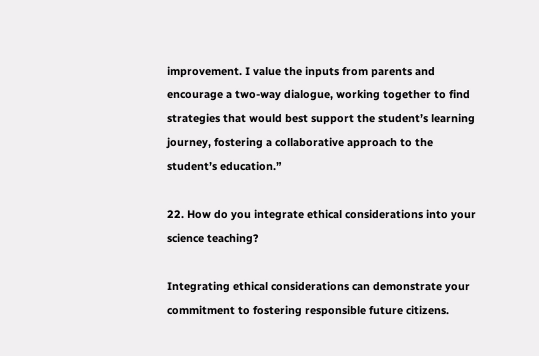improvement. I value the inputs from parents and encourage a two-way dialogue, working together to find strategies that would best support the student’s learning journey, fostering a collaborative approach to the student’s education.”

22. How do you integrate ethical considerations into your science teaching?

Integrating ethical considerations can demonstrate your commitment to fostering responsible future citizens.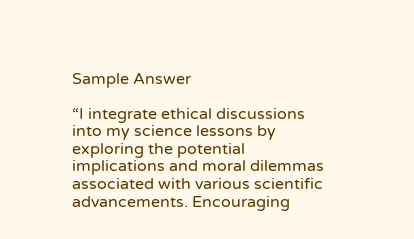Sample Answer

“I integrate ethical discussions into my science lessons by exploring the potential implications and moral dilemmas associated with various scientific advancements. Encouraging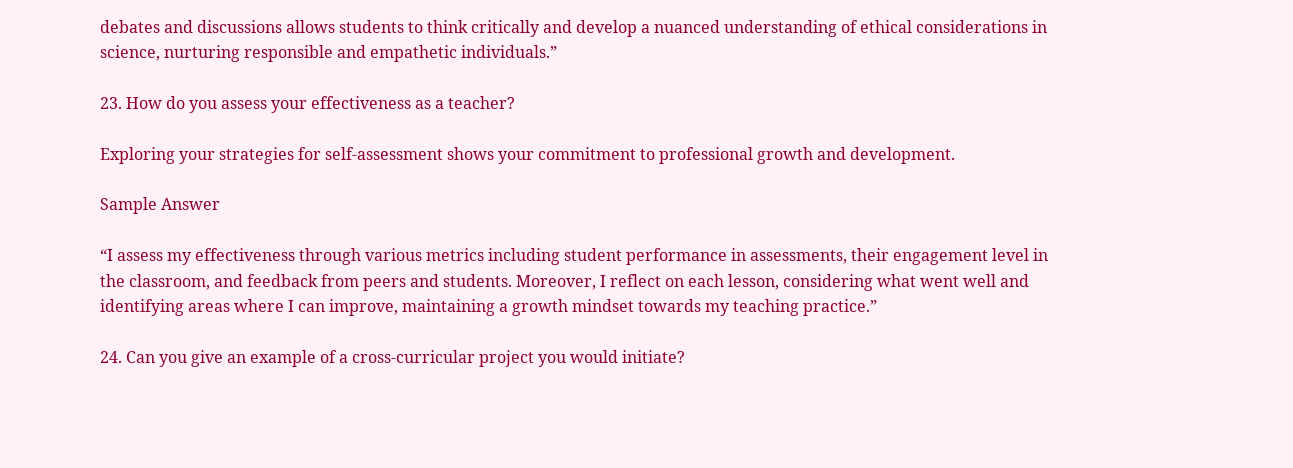debates and discussions allows students to think critically and develop a nuanced understanding of ethical considerations in science, nurturing responsible and empathetic individuals.”

23. How do you assess your effectiveness as a teacher?

Exploring your strategies for self-assessment shows your commitment to professional growth and development.

Sample Answer

“I assess my effectiveness through various metrics including student performance in assessments, their engagement level in the classroom, and feedback from peers and students. Moreover, I reflect on each lesson, considering what went well and identifying areas where I can improve, maintaining a growth mindset towards my teaching practice.”

24. Can you give an example of a cross-curricular project you would initiate?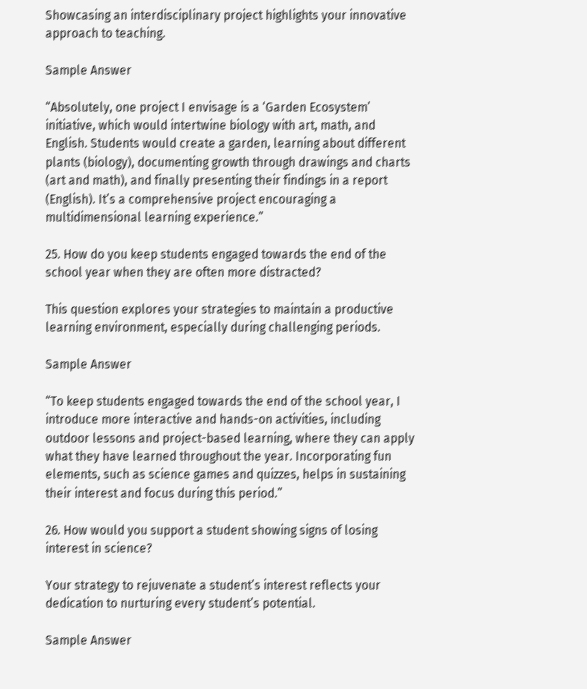Showcasing an interdisciplinary project highlights your innovative approach to teaching.

Sample Answer

“Absolutely, one project I envisage is a ‘Garden Ecosystem’ initiative, which would intertwine biology with art, math, and English. Students would create a garden, learning about different plants (biology), documenting growth through drawings and charts (art and math), and finally presenting their findings in a report (English). It’s a comprehensive project encouraging a multidimensional learning experience.”

25. How do you keep students engaged towards the end of the school year when they are often more distracted?

This question explores your strategies to maintain a productive learning environment, especially during challenging periods.

Sample Answer

“To keep students engaged towards the end of the school year, I introduce more interactive and hands-on activities, including outdoor lessons and project-based learning, where they can apply what they have learned throughout the year. Incorporating fun elements, such as science games and quizzes, helps in sustaining their interest and focus during this period.”

26. How would you support a student showing signs of losing interest in science?

Your strategy to rejuvenate a student’s interest reflects your dedication to nurturing every student’s potential.

Sample Answer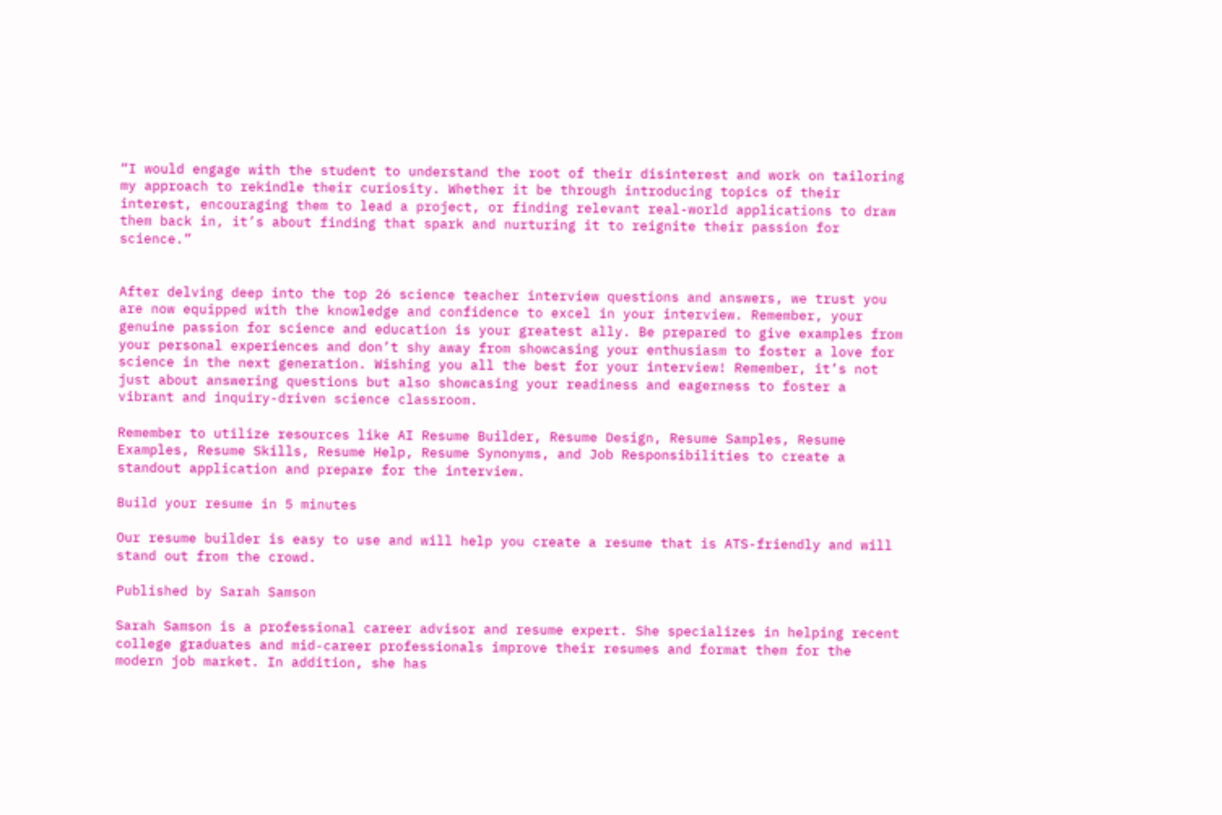“I would engage with the student to understand the root of their disinterest and work on tailoring my approach to rekindle their curiosity. Whether it be through introducing topics of their interest, encouraging them to lead a project, or finding relevant real-world applications to draw them back in, it’s about finding that spark and nurturing it to reignite their passion for science.”


After delving deep into the top 26 science teacher interview questions and answers, we trust you are now equipped with the knowledge and confidence to excel in your interview. Remember, your genuine passion for science and education is your greatest ally. Be prepared to give examples from your personal experiences and don’t shy away from showcasing your enthusiasm to foster a love for science in the next generation. Wishing you all the best for your interview! Remember, it’s not just about answering questions but also showcasing your readiness and eagerness to foster a vibrant and inquiry-driven science classroom.

Remember to utilize resources like AI Resume Builder, Resume Design, Resume Samples, Resume Examples, Resume Skills, Resume Help, Resume Synonyms, and Job Responsibilities to create a standout application and prepare for the interview.

Build your resume in 5 minutes

Our resume builder is easy to use and will help you create a resume that is ATS-friendly and will stand out from the crowd.

Published by Sarah Samson

Sarah Samson is a professional career advisor and resume expert. She specializes in helping recent college graduates and mid-career professionals improve their resumes and format them for the modern job market. In addition, she has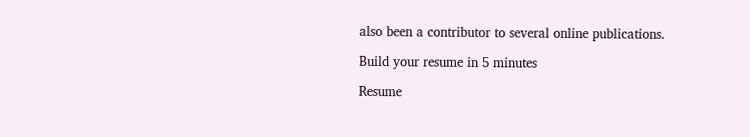also been a contributor to several online publications.

Build your resume in 5 minutes

Resume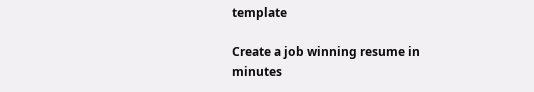template

Create a job winning resume in minutes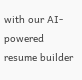with our AI-powered resume builder